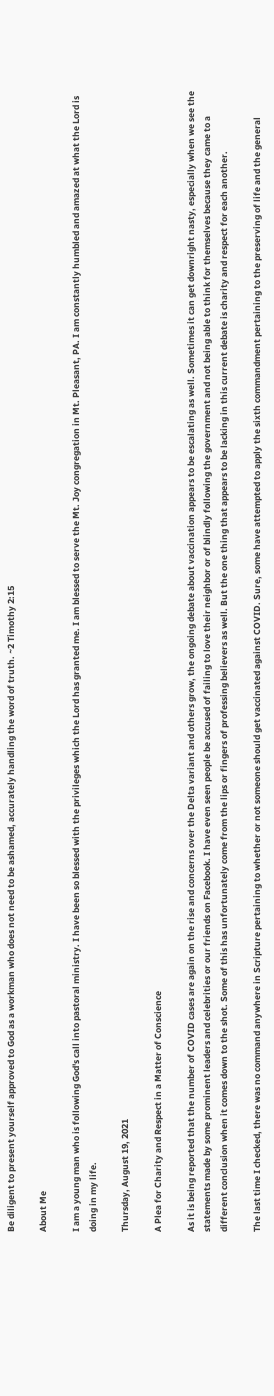Be diligent to present yourself approved to God as a workman who does not need to be ashamed, accurately handling the word of truth. ~2 Timothy 2:15

About Me

I am a young man who is following God's call into pastoral ministry. I have been so blessed with the privileges which the Lord has granted me. I am blessed to serve the Mt. Joy congregation in Mt. Pleasant, PA. I am constantly humbled and amazed at what the Lord is doing in my life.

Thursday, August 19, 2021

A Plea for Charity and Respect in a Matter of Conscience

As it is being reported that the number of COVID cases are again on the rise and concerns over the Delta variant and others grow, the ongoing debate about vaccination appears to be escalating as well. Sometimes it can get downright nasty, especially when we see the statements made by some prominent leaders and celebrities or our friends on Facebook. I have even seen people be accused of failing to love their neighbor or of blindly following the government and not being able to think for themselves because they came to a different conclusion when it comes down to the shot. Some of this has unfortunately come from the lips or fingers of professing believers as well. But the one thing that appears to be lacking in this current debate is charity and respect for each another.

The last time I checked, there was no command anywhere in Scripture pertaining to whether or not someone should get vaccinated against COVID. Sure, some have attempted to apply the sixth commandment pertaining to the preserving of life and the general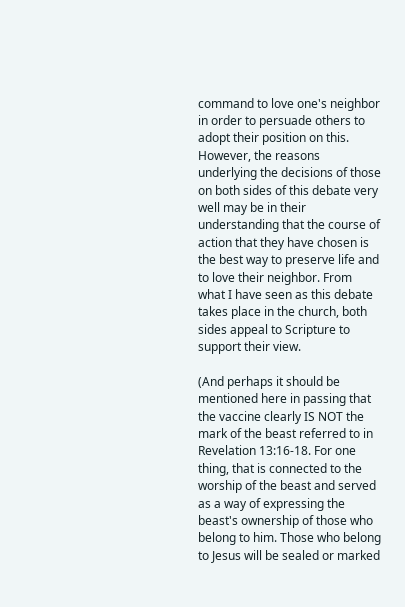command to love one's neighbor in order to persuade others to adopt their position on this. However, the reasons underlying the decisions of those on both sides of this debate very well may be in their understanding that the course of action that they have chosen is the best way to preserve life and to love their neighbor. From what I have seen as this debate takes place in the church, both sides appeal to Scripture to support their view.

(And perhaps it should be mentioned here in passing that the vaccine clearly IS NOT the mark of the beast referred to in Revelation 13:16-18. For one thing, that is connected to the worship of the beast and served as a way of expressing the beast's ownership of those who belong to him. Those who belong to Jesus will be sealed or marked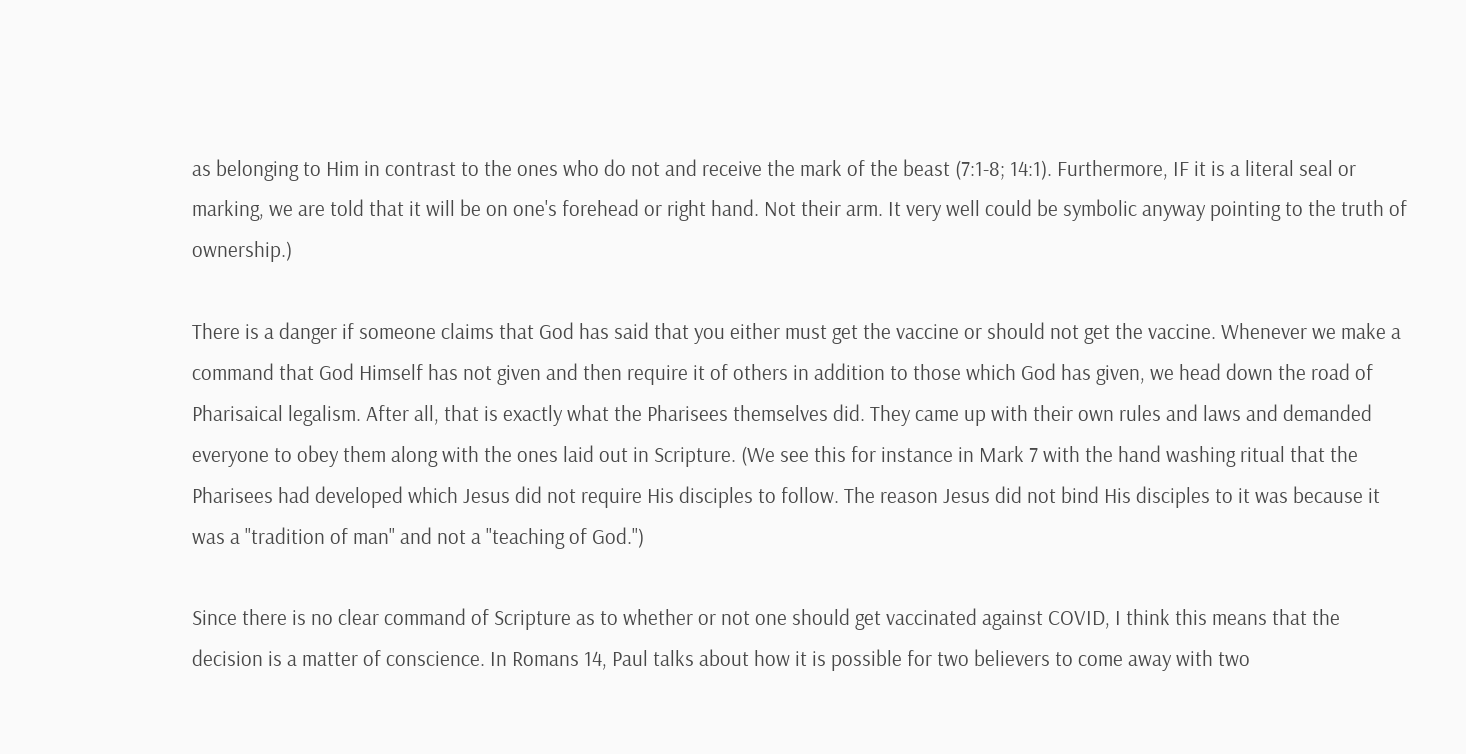as belonging to Him in contrast to the ones who do not and receive the mark of the beast (7:1-8; 14:1). Furthermore, IF it is a literal seal or marking, we are told that it will be on one's forehead or right hand. Not their arm. It very well could be symbolic anyway pointing to the truth of ownership.)

There is a danger if someone claims that God has said that you either must get the vaccine or should not get the vaccine. Whenever we make a command that God Himself has not given and then require it of others in addition to those which God has given, we head down the road of Pharisaical legalism. After all, that is exactly what the Pharisees themselves did. They came up with their own rules and laws and demanded everyone to obey them along with the ones laid out in Scripture. (We see this for instance in Mark 7 with the hand washing ritual that the Pharisees had developed which Jesus did not require His disciples to follow. The reason Jesus did not bind His disciples to it was because it was a "tradition of man" and not a "teaching of God.")

Since there is no clear command of Scripture as to whether or not one should get vaccinated against COVID, I think this means that the decision is a matter of conscience. In Romans 14, Paul talks about how it is possible for two believers to come away with two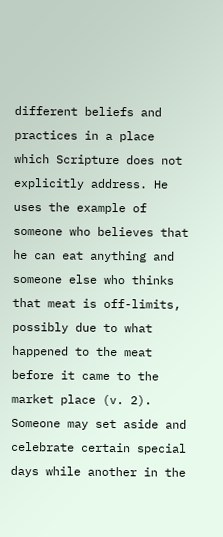different beliefs and practices in a place which Scripture does not explicitly address. He uses the example of someone who believes that he can eat anything and someone else who thinks that meat is off-limits, possibly due to what happened to the meat before it came to the market place (v. 2). Someone may set aside and celebrate certain special days while another in the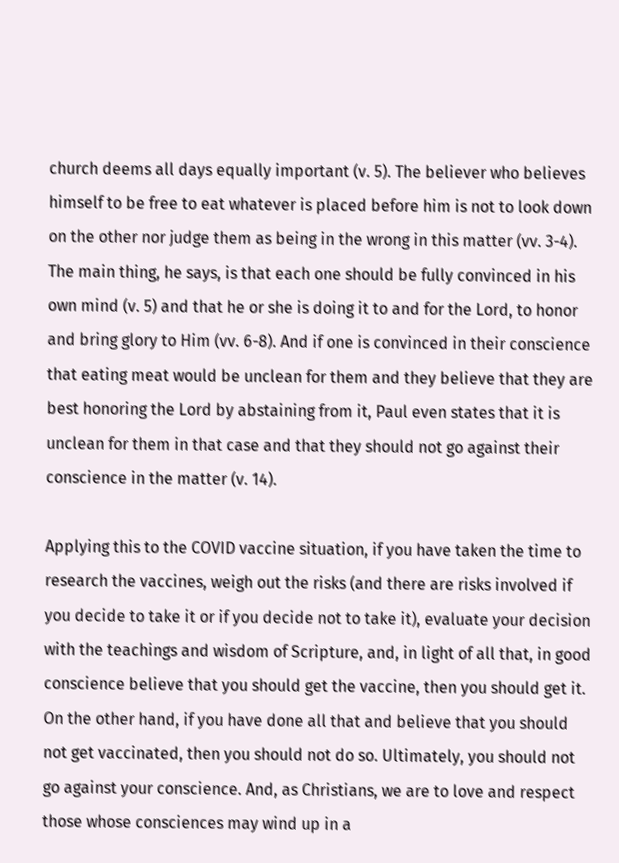church deems all days equally important (v. 5). The believer who believes himself to be free to eat whatever is placed before him is not to look down on the other nor judge them as being in the wrong in this matter (vv. 3-4). The main thing, he says, is that each one should be fully convinced in his own mind (v. 5) and that he or she is doing it to and for the Lord, to honor and bring glory to Him (vv. 6-8). And if one is convinced in their conscience that eating meat would be unclean for them and they believe that they are best honoring the Lord by abstaining from it, Paul even states that it is unclean for them in that case and that they should not go against their conscience in the matter (v. 14).

Applying this to the COVID vaccine situation, if you have taken the time to research the vaccines, weigh out the risks (and there are risks involved if you decide to take it or if you decide not to take it), evaluate your decision with the teachings and wisdom of Scripture, and, in light of all that, in good conscience believe that you should get the vaccine, then you should get it. On the other hand, if you have done all that and believe that you should not get vaccinated, then you should not do so. Ultimately, you should not go against your conscience. And, as Christians, we are to love and respect those whose consciences may wind up in a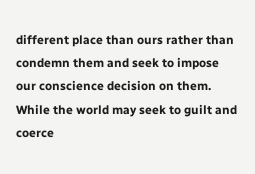different place than ours rather than condemn them and seek to impose our conscience decision on them. While the world may seek to guilt and coerce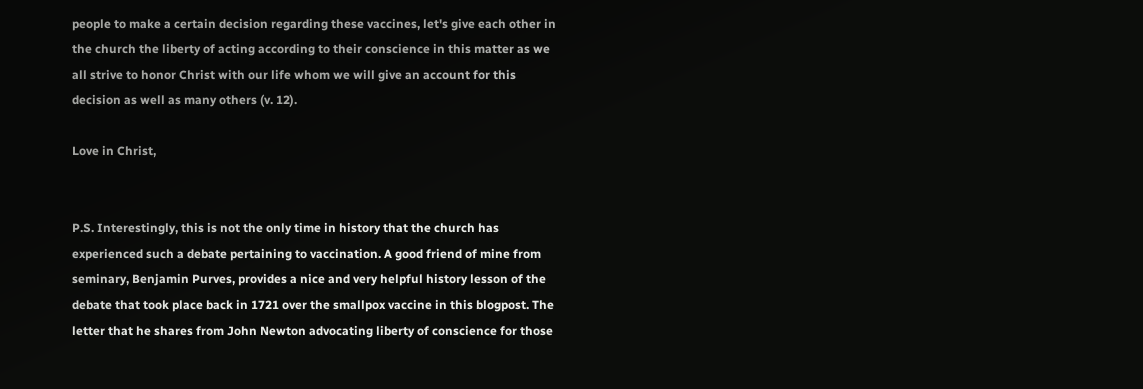people to make a certain decision regarding these vaccines, let's give each other in the church the liberty of acting according to their conscience in this matter as we all strive to honor Christ with our life whom we will give an account for this decision as well as many others (v. 12).

Love in Christ,


P.S. Interestingly, this is not the only time in history that the church has experienced such a debate pertaining to vaccination. A good friend of mine from seminary, Benjamin Purves, provides a nice and very helpful history lesson of the debate that took place back in 1721 over the smallpox vaccine in this blogpost. The letter that he shares from John Newton advocating liberty of conscience for those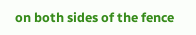on both sides of the fence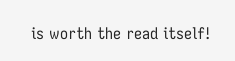is worth the read itself!